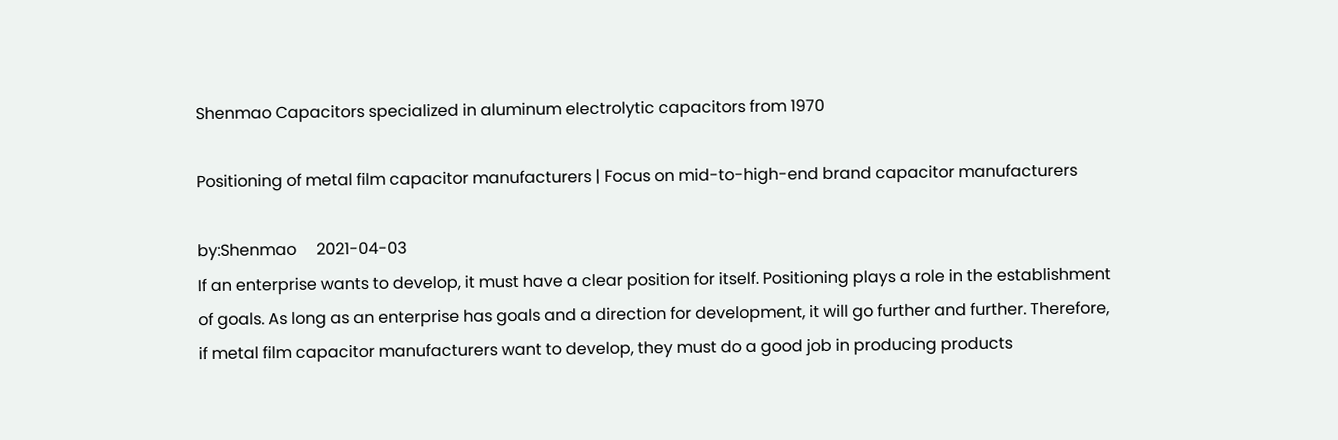Shenmao Capacitors specialized in aluminum electrolytic capacitors from 1970

Positioning of metal film capacitor manufacturers | Focus on mid-to-high-end brand capacitor manufacturers

by:Shenmao     2021-04-03
If an enterprise wants to develop, it must have a clear position for itself. Positioning plays a role in the establishment of goals. As long as an enterprise has goals and a direction for development, it will go further and further. Therefore, if metal film capacitor manufacturers want to develop, they must do a good job in producing products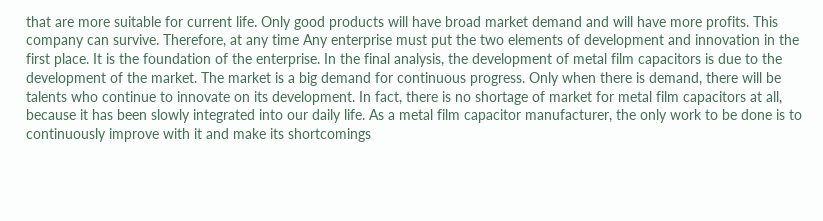that are more suitable for current life. Only good products will have broad market demand and will have more profits. This company can survive. Therefore, at any time Any enterprise must put the two elements of development and innovation in the first place. It is the foundation of the enterprise. In the final analysis, the development of metal film capacitors is due to the development of the market. The market is a big demand for continuous progress. Only when there is demand, there will be talents who continue to innovate on its development. In fact, there is no shortage of market for metal film capacitors at all, because it has been slowly integrated into our daily life. As a metal film capacitor manufacturer, the only work to be done is to continuously improve with it and make its shortcomings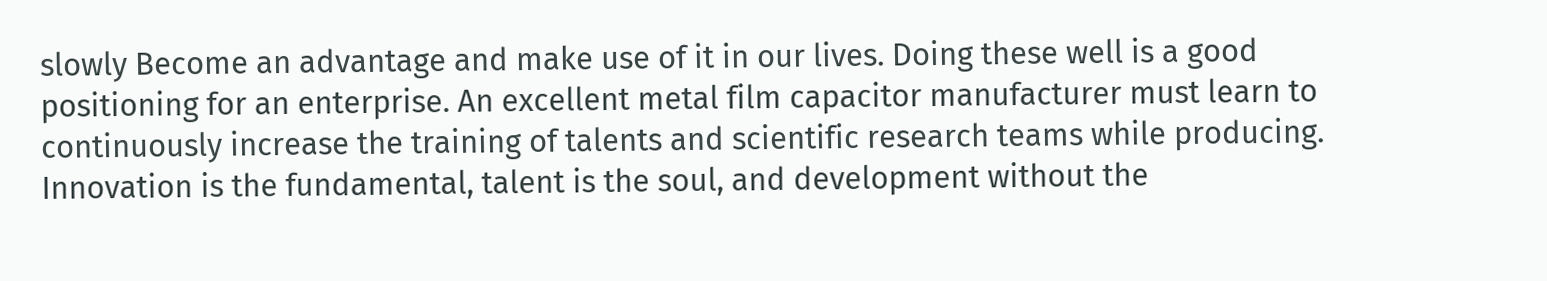slowly Become an advantage and make use of it in our lives. Doing these well is a good positioning for an enterprise. An excellent metal film capacitor manufacturer must learn to continuously increase the training of talents and scientific research teams while producing. Innovation is the fundamental, talent is the soul, and development without the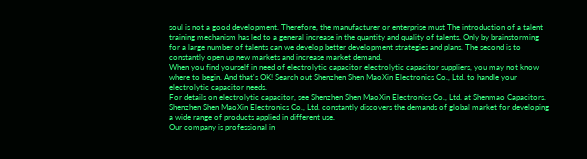soul is not a good development. Therefore, the manufacturer or enterprise must The introduction of a talent training mechanism has led to a general increase in the quantity and quality of talents. Only by brainstorming for a large number of talents can we develop better development strategies and plans. The second is to constantly open up new markets and increase market demand.
When you find yourself in need of electrolytic capacitor electrolytic capacitor suppliers, you may not know where to begin. And that's OK! Search out Shenzhen Shen MaoXin Electronics Co., Ltd. to handle your electrolytic capacitor needs.
For details on electrolytic capacitor, see Shenzhen Shen MaoXin Electronics Co., Ltd. at Shenmao Capacitors.
Shenzhen Shen MaoXin Electronics Co., Ltd. constantly discovers the demands of global market for developing a wide range of products applied in different use.
Our company is professional in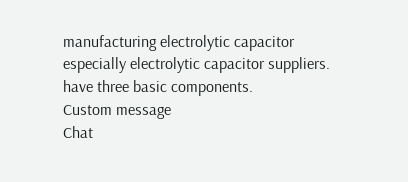manufacturing electrolytic capacitor especially electrolytic capacitor suppliers.
have three basic components.
Custom message
Chat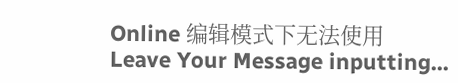Online 编辑模式下无法使用
Leave Your Message inputting...